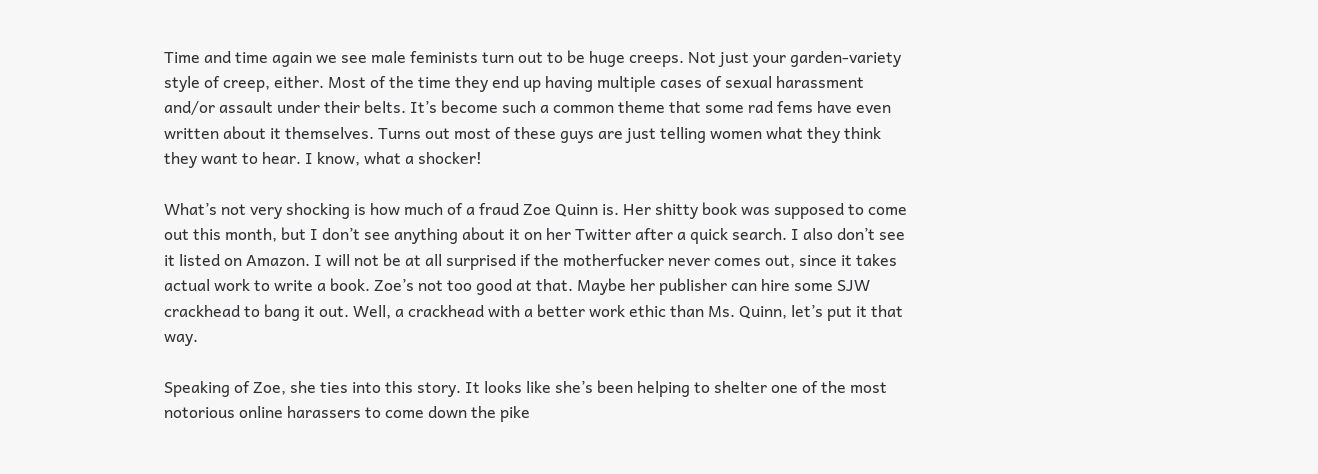Time and time again we see male feminists turn out to be huge creeps. Not just your garden-variety style of creep, either. Most of the time they end up having multiple cases of sexual harassment and/or assault under their belts. It’s become such a common theme that some rad fems have even written about it themselves. Turns out most of these guys are just telling women what they think they want to hear. I know, what a shocker!

What’s not very shocking is how much of a fraud Zoe Quinn is. Her shitty book was supposed to come out this month, but I don’t see anything about it on her Twitter after a quick search. I also don’t see it listed on Amazon. I will not be at all surprised if the motherfucker never comes out, since it takes actual work to write a book. Zoe’s not too good at that. Maybe her publisher can hire some SJW crackhead to bang it out. Well, a crackhead with a better work ethic than Ms. Quinn, let’s put it that way.

Speaking of Zoe, she ties into this story. It looks like she’s been helping to shelter one of the most notorious online harassers to come down the pike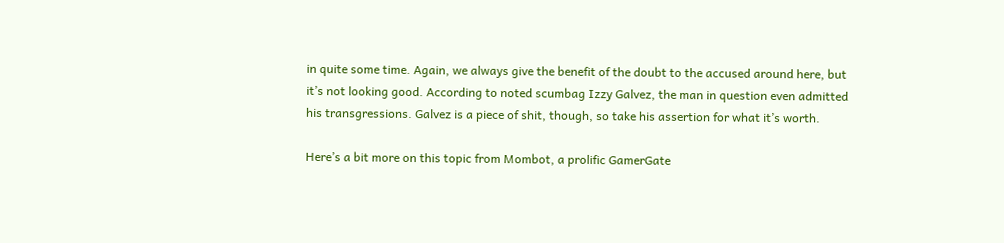in quite some time. Again, we always give the benefit of the doubt to the accused around here, but it’s not looking good. According to noted scumbag Izzy Galvez, the man in question even admitted his transgressions. Galvez is a piece of shit, though, so take his assertion for what it’s worth.

Here’s a bit more on this topic from Mombot, a prolific GamerGate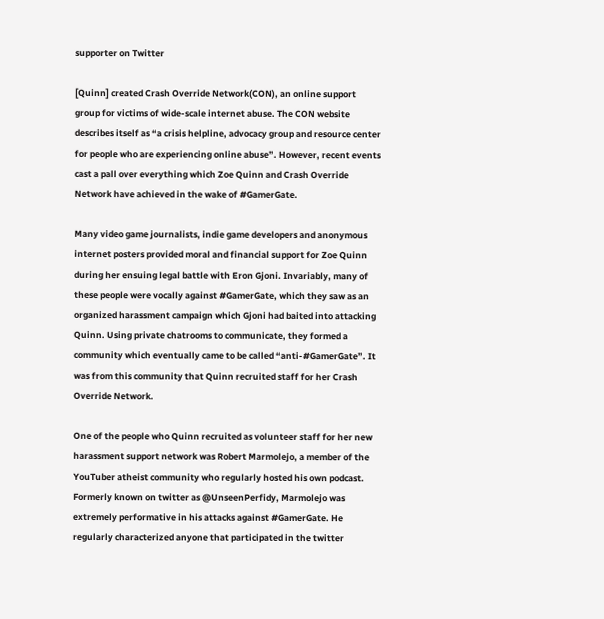supporter on Twitter

[Quinn] created Crash Override Network(CON), an online support group for victims of wide-scale internet abuse. The CON website describes itself as “a crisis helpline, advocacy group and resource center for people who are experiencing online abuse”. However, recent events cast a pall over everything which Zoe Quinn and Crash Override Network have achieved in the wake of #GamerGate.

Many video game journalists, indie game developers and anonymous internet posters provided moral and financial support for Zoe Quinn during her ensuing legal battle with Eron Gjoni. Invariably, many of these people were vocally against #GamerGate, which they saw as an organized harassment campaign which Gjoni had baited into attacking Quinn. Using private chatrooms to communicate, they formed a community which eventually came to be called “anti-#GamerGate”. It was from this community that Quinn recruited staff for her Crash Override Network.

One of the people who Quinn recruited as volunteer staff for her new harassment support network was Robert Marmolejo, a member of the YouTuber atheist community who regularly hosted his own podcast. Formerly known on twitter as @UnseenPerfidy, Marmolejo was extremely performative in his attacks against #GamerGate. He regularly characterized anyone that participated in the twitter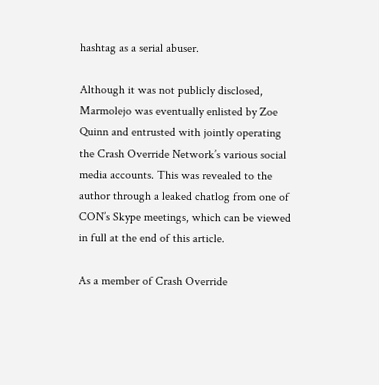hashtag as a serial abuser.

Although it was not publicly disclosed, Marmolejo was eventually enlisted by Zoe Quinn and entrusted with jointly operating the Crash Override Network’s various social media accounts. This was revealed to the author through a leaked chatlog from one of CON’s Skype meetings, which can be viewed in full at the end of this article.

As a member of Crash Override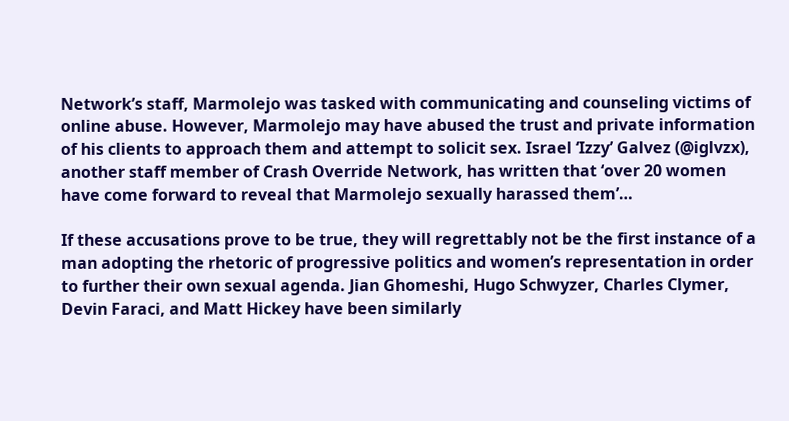Network’s staff, Marmolejo was tasked with communicating and counseling victims of online abuse. However, Marmolejo may have abused the trust and private information of his clients to approach them and attempt to solicit sex. Israel ‘Izzy’ Galvez (@iglvzx), another staff member of Crash Override Network, has written that ‘over 20 women have come forward to reveal that Marmolejo sexually harassed them’…

If these accusations prove to be true, they will regrettably not be the first instance of a man adopting the rhetoric of progressive politics and women’s representation in order to further their own sexual agenda. Jian Ghomeshi, Hugo Schwyzer, Charles Clymer, Devin Faraci, and Matt Hickey have been similarly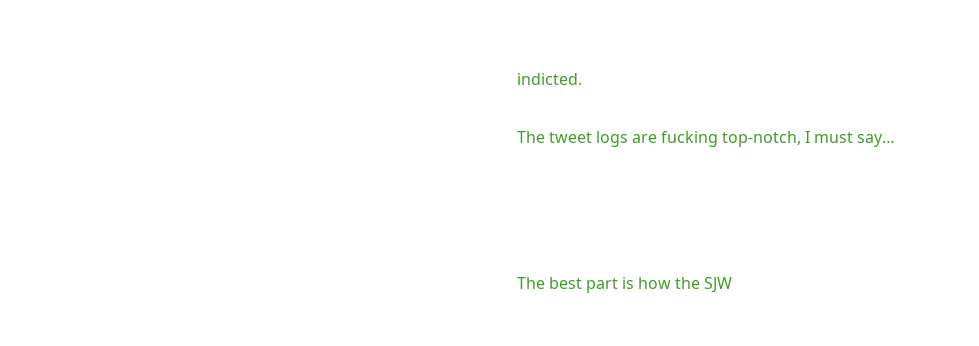indicted.

The tweet logs are fucking top-notch, I must say…




The best part is how the SJW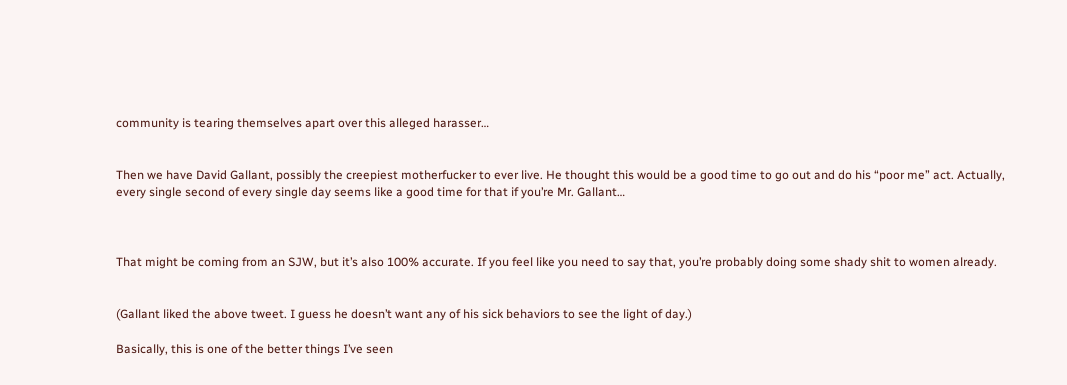community is tearing themselves apart over this alleged harasser…


Then we have David Gallant, possibly the creepiest motherfucker to ever live. He thought this would be a good time to go out and do his “poor me” act. Actually, every single second of every single day seems like a good time for that if you’re Mr. Gallant…



That might be coming from an SJW, but it’s also 100% accurate. If you feel like you need to say that, you’re probably doing some shady shit to women already.


(Gallant liked the above tweet. I guess he doesn’t want any of his sick behaviors to see the light of day.)

Basically, this is one of the better things I’ve seen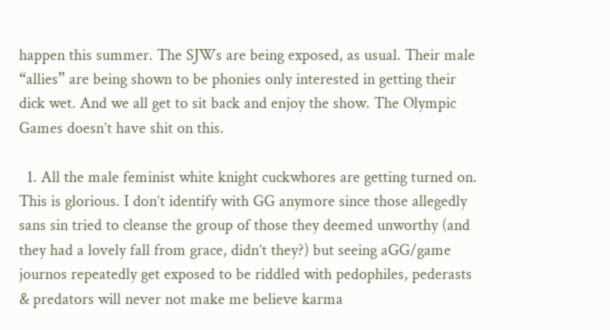happen this summer. The SJWs are being exposed, as usual. Their male “allies” are being shown to be phonies only interested in getting their dick wet. And we all get to sit back and enjoy the show. The Olympic Games doesn’t have shit on this.

  1. All the male feminist white knight cuckwhores are getting turned on. This is glorious. I don’t identify with GG anymore since those allegedly sans sin tried to cleanse the group of those they deemed unworthy (and they had a lovely fall from grace, didn’t they?) but seeing aGG/game journos repeatedly get exposed to be riddled with pedophiles, pederasts & predators will never not make me believe karma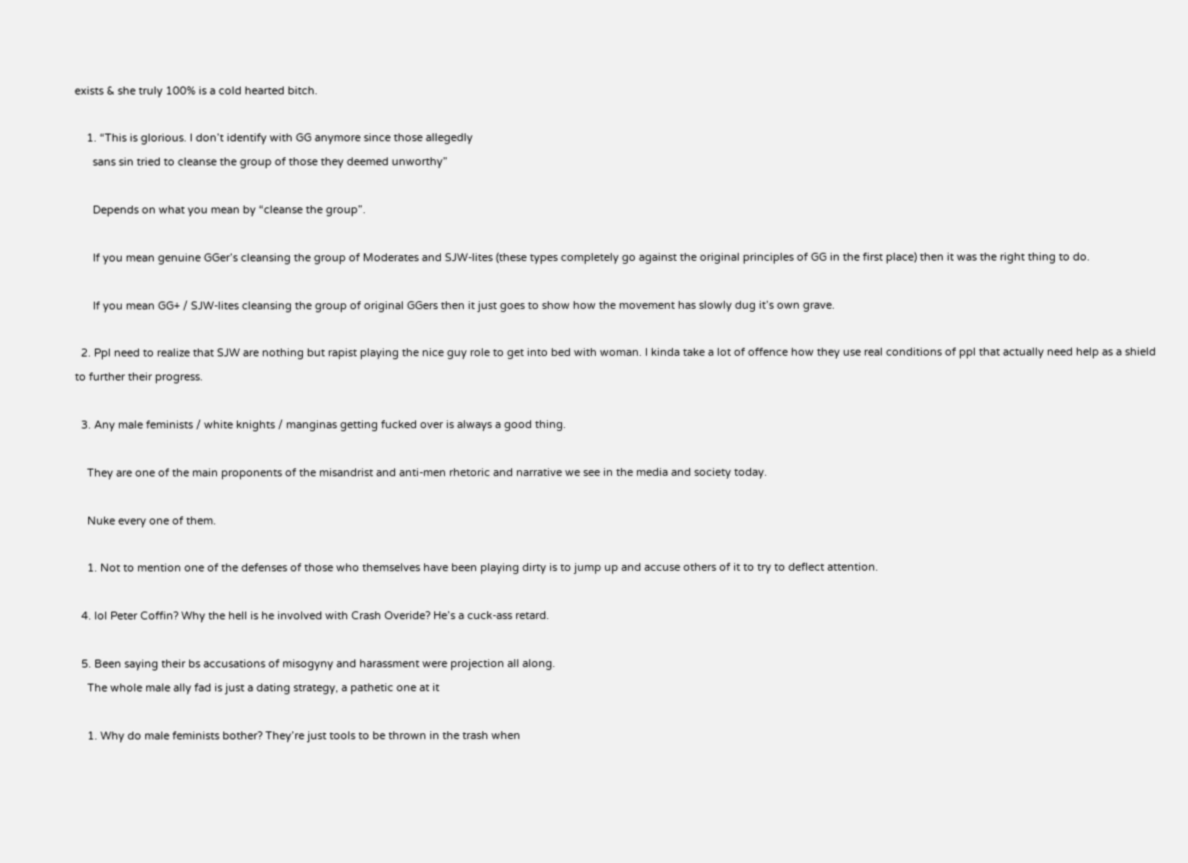exists & she truly 100% is a cold hearted bitch.

    1. “This is glorious. I don’t identify with GG anymore since those allegedly
      sans sin tried to cleanse the group of those they deemed unworthy”

      Depends on what you mean by “cleanse the group”.

      If you mean genuine GGer’s cleansing the group of Moderates and SJW-lites (these types completely go against the original principles of GG in the first place) then it was the right thing to do.

      If you mean GG+ / SJW-lites cleansing the group of original GGers then it just goes to show how the movement has slowly dug it’s own grave.

  2. Ppl need to realize that SJW are nothing but rapist playing the nice guy role to get into bed with woman. I kinda take a lot of offence how they use real conditions of ppl that actually need help as a shield to further their progress.

  3. Any male feminists / white knights / manginas getting fucked over is always a good thing.

    They are one of the main proponents of the misandrist and anti-men rhetoric and narrative we see in the media and society today.

    Nuke every one of them.

    1. Not to mention one of the defenses of those who themselves have been playing dirty is to jump up and accuse others of it to try to deflect attention.

  4. lol Peter Coffin? Why the hell is he involved with Crash Overide? He’s a cuck-ass retard.

  5. Been saying their bs accusations of misogyny and harassment were projection all along.
    The whole male ally fad is just a dating strategy, a pathetic one at it

    1. Why do male feminists bother? They’re just tools to be thrown in the trash when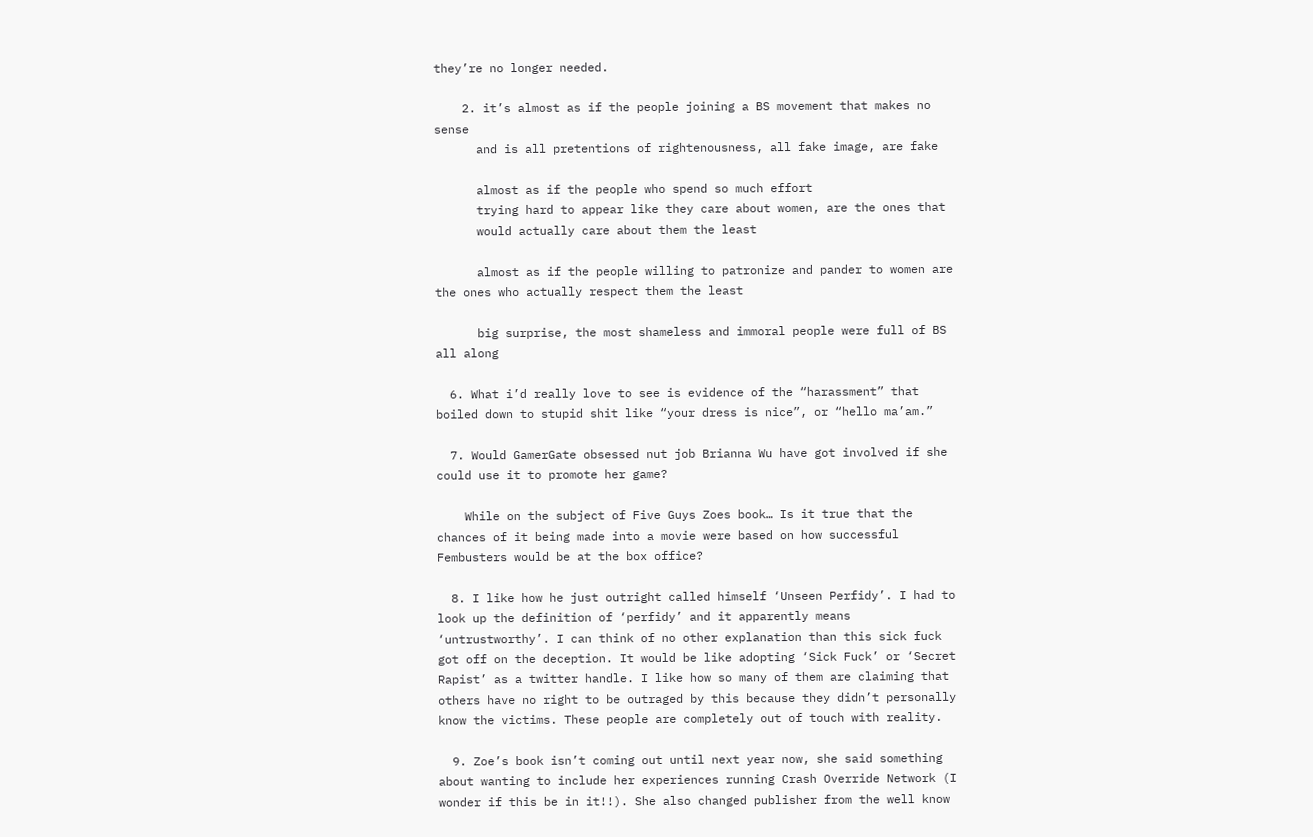they’re no longer needed.

    2. it’s almost as if the people joining a BS movement that makes no sense
      and is all pretentions of rightenousness, all fake image, are fake

      almost as if the people who spend so much effort
      trying hard to appear like they care about women, are the ones that
      would actually care about them the least

      almost as if the people willing to patronize and pander to women are the ones who actually respect them the least

      big surprise, the most shameless and immoral people were full of BS all along

  6. What i’d really love to see is evidence of the “harassment” that boiled down to stupid shit like “your dress is nice”, or “hello ma’am.”

  7. Would GamerGate obsessed nut job Brianna Wu have got involved if she could use it to promote her game?

    While on the subject of Five Guys Zoes book… Is it true that the chances of it being made into a movie were based on how successful Fembusters would be at the box office?

  8. I like how he just outright called himself ‘Unseen Perfidy’. I had to look up the definition of ‘perfidy’ and it apparently means ‘untrustworthy’. I can think of no other explanation than this sick fuck got off on the deception. It would be like adopting ‘Sick Fuck’ or ‘Secret Rapist’ as a twitter handle. I like how so many of them are claiming that others have no right to be outraged by this because they didn’t personally know the victims. These people are completely out of touch with reality.

  9. Zoe’s book isn’t coming out until next year now, she said something about wanting to include her experiences running Crash Override Network (I wonder if this be in it!!). She also changed publisher from the well know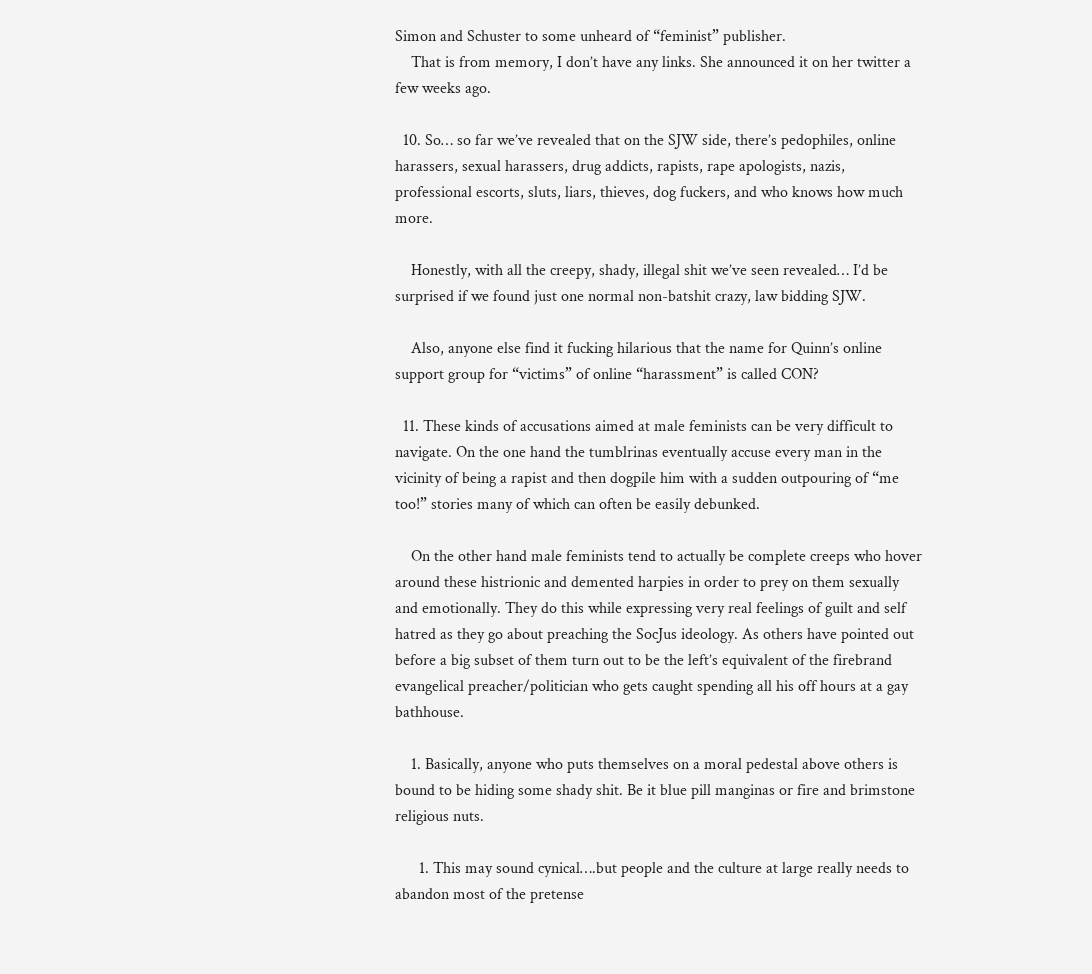Simon and Schuster to some unheard of “feminist” publisher.
    That is from memory, I don’t have any links. She announced it on her twitter a few weeks ago.

  10. So… so far we’ve revealed that on the SJW side, there’s pedophiles, online harassers, sexual harassers, drug addicts, rapists, rape apologists, nazis, professional escorts, sluts, liars, thieves, dog fuckers, and who knows how much more.

    Honestly, with all the creepy, shady, illegal shit we’ve seen revealed… I’d be surprised if we found just one normal non-batshit crazy, law bidding SJW.

    Also, anyone else find it fucking hilarious that the name for Quinn’s online support group for “victims” of online “harassment” is called CON?

  11. These kinds of accusations aimed at male feminists can be very difficult to navigate. On the one hand the tumblrinas eventually accuse every man in the vicinity of being a rapist and then dogpile him with a sudden outpouring of “me too!” stories many of which can often be easily debunked.

    On the other hand male feminists tend to actually be complete creeps who hover around these histrionic and demented harpies in order to prey on them sexually and emotionally. They do this while expressing very real feelings of guilt and self hatred as they go about preaching the SocJus ideology. As others have pointed out before a big subset of them turn out to be the left’s equivalent of the firebrand evangelical preacher/politician who gets caught spending all his off hours at a gay bathhouse.

    1. Basically, anyone who puts themselves on a moral pedestal above others is bound to be hiding some shady shit. Be it blue pill manginas or fire and brimstone religious nuts.

      1. This may sound cynical….but people and the culture at large really needs to abandon most of the pretense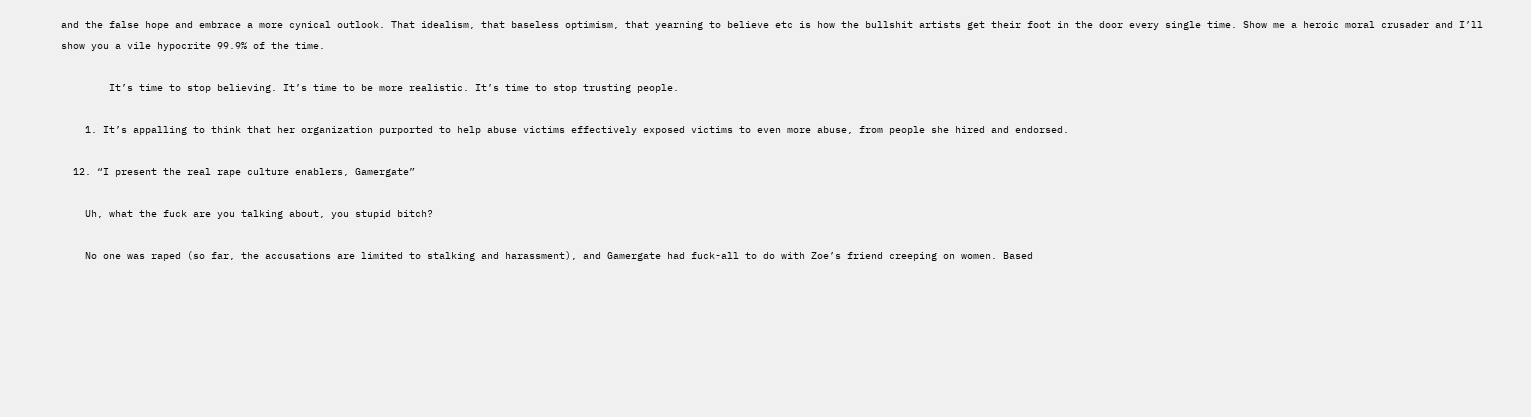and the false hope and embrace a more cynical outlook. That idealism, that baseless optimism, that yearning to believe etc is how the bullshit artists get their foot in the door every single time. Show me a heroic moral crusader and I’ll show you a vile hypocrite 99.9% of the time.

        It’s time to stop believing. It’s time to be more realistic. It’s time to stop trusting people.

    1. It’s appalling to think that her organization purported to help abuse victims effectively exposed victims to even more abuse, from people she hired and endorsed.

  12. “I present the real rape culture enablers, Gamergate”

    Uh, what the fuck are you talking about, you stupid bitch?

    No one was raped (so far, the accusations are limited to stalking and harassment), and Gamergate had fuck-all to do with Zoe’s friend creeping on women. Based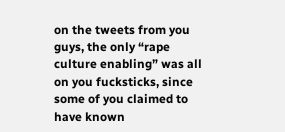on the tweets from you guys, the only “rape culture enabling” was all on you fucksticks, since some of you claimed to have known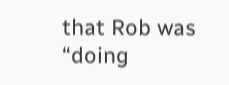that Rob was “doing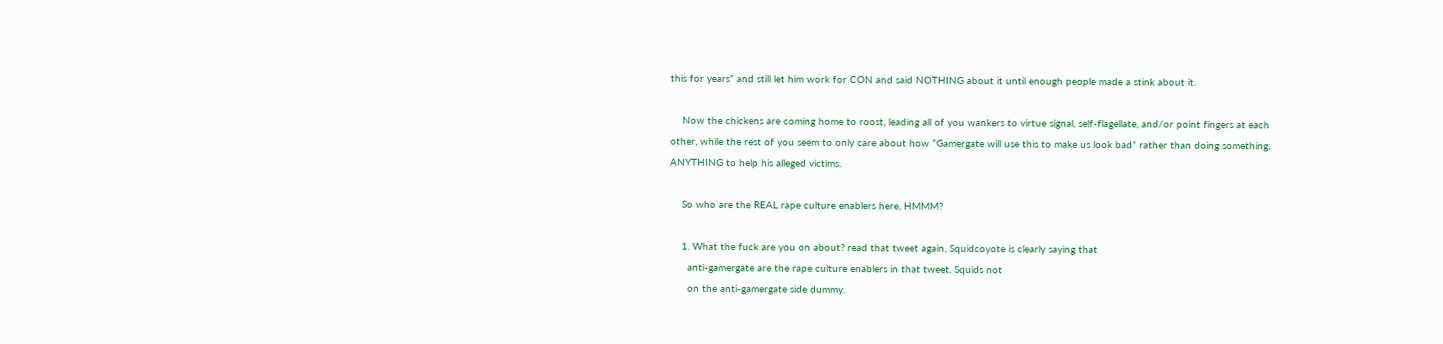this for years” and still let him work for CON and said NOTHING about it until enough people made a stink about it.

    Now the chickens are coming home to roost, leading all of you wankers to virtue signal, self-flagellate, and/or point fingers at each other, while the rest of you seem to only care about how “Gamergate will use this to make us look bad” rather than doing something, ANYTHING to help his alleged victims.

    So who are the REAL rape culture enablers here, HMMM?

    1. What the fuck are you on about? read that tweet again, Squidcoyote is clearly saying that
      anti-gamergate are the rape culture enablers in that tweet. Squids not
      on the anti-gamergate side dummy.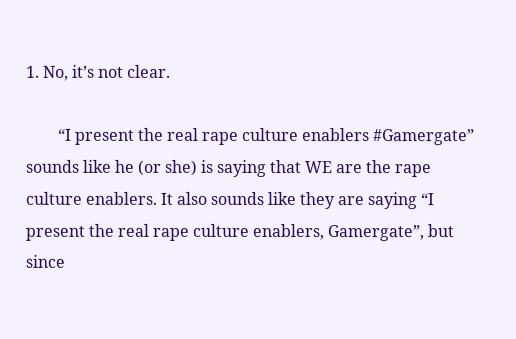1. No, it’s not clear.

        “I present the real rape culture enablers #Gamergate” sounds like he (or she) is saying that WE are the rape culture enablers. It also sounds like they are saying “I present the real rape culture enablers, Gamergate”, but since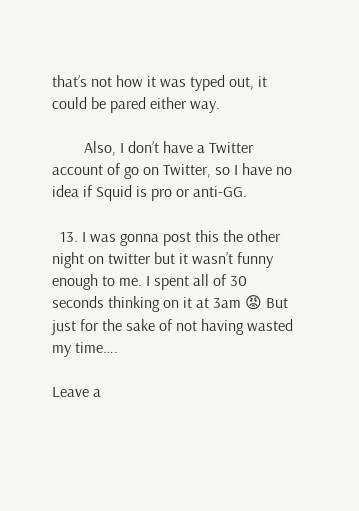that’s not how it was typed out, it could be pared either way.

        Also, I don’t have a Twitter account of go on Twitter, so I have no idea if Squid is pro or anti-GG.

  13. I was gonna post this the other night on twitter but it wasn’t funny enough to me. I spent all of 30 seconds thinking on it at 3am 😡 But just for the sake of not having wasted my time….

Leave a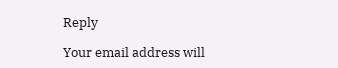Reply

Your email address will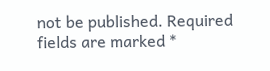not be published. Required fields are marked *